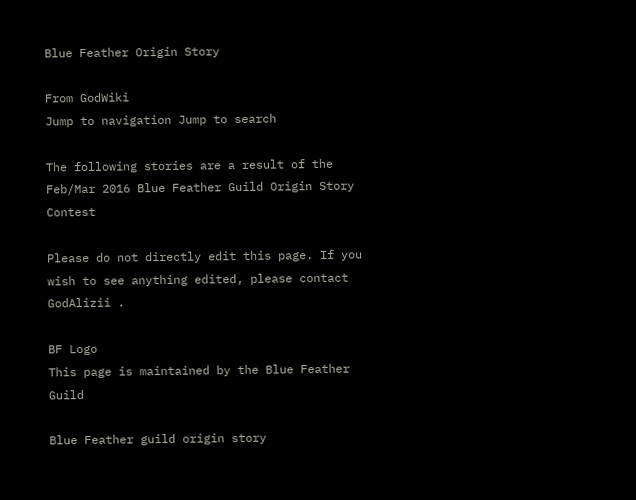Blue Feather Origin Story

From GodWiki
Jump to navigation Jump to search

The following stories are a result of the Feb/Mar 2016 Blue Feather Guild Origin Story Contest

Please do not directly edit this page. If you wish to see anything edited, please contact GodAlizii .

BF Logo
This page is maintained by the Blue Feather Guild

Blue Feather guild origin story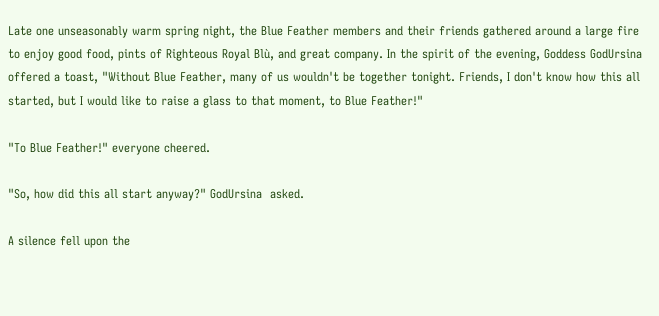Late one unseasonably warm spring night, the Blue Feather members and their friends gathered around a large fire to enjoy good food, pints of Righteous Royal Blù, and great company. In the spirit of the evening, Goddess GodUrsina  offered a toast, "Without Blue Feather, many of us wouldn't be together tonight. Friends, I don't know how this all started, but I would like to raise a glass to that moment, to Blue Feather!"

"To Blue Feather!" everyone cheered.

"So, how did this all start anyway?" GodUrsina  asked.

A silence fell upon the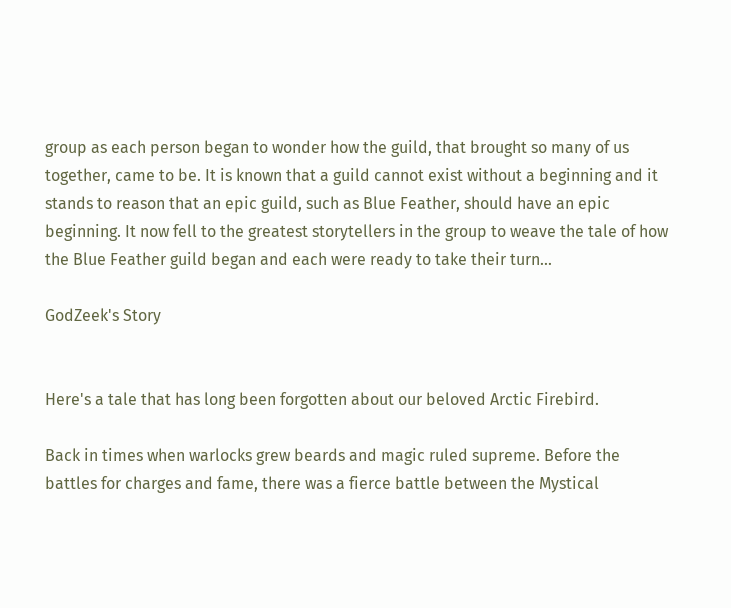group as each person began to wonder how the guild, that brought so many of us together, came to be. It is known that a guild cannot exist without a beginning and it stands to reason that an epic guild, such as Blue Feather, should have an epic beginning. It now fell to the greatest storytellers in the group to weave the tale of how the Blue Feather guild began and each were ready to take their turn...

GodZeek's Story


Here's a tale that has long been forgotten about our beloved Arctic Firebird.

Back in times when warlocks grew beards and magic ruled supreme. Before the battles for charges and fame, there was a fierce battle between the Mystical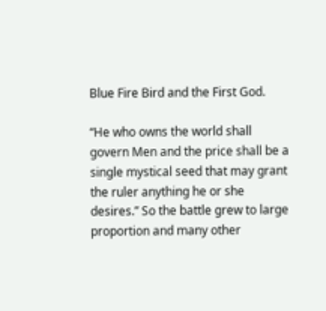Blue Fire Bird and the First God.

“He who owns the world shall govern Men and the price shall be a single mystical seed that may grant the ruler anything he or she desires.” So the battle grew to large proportion and many other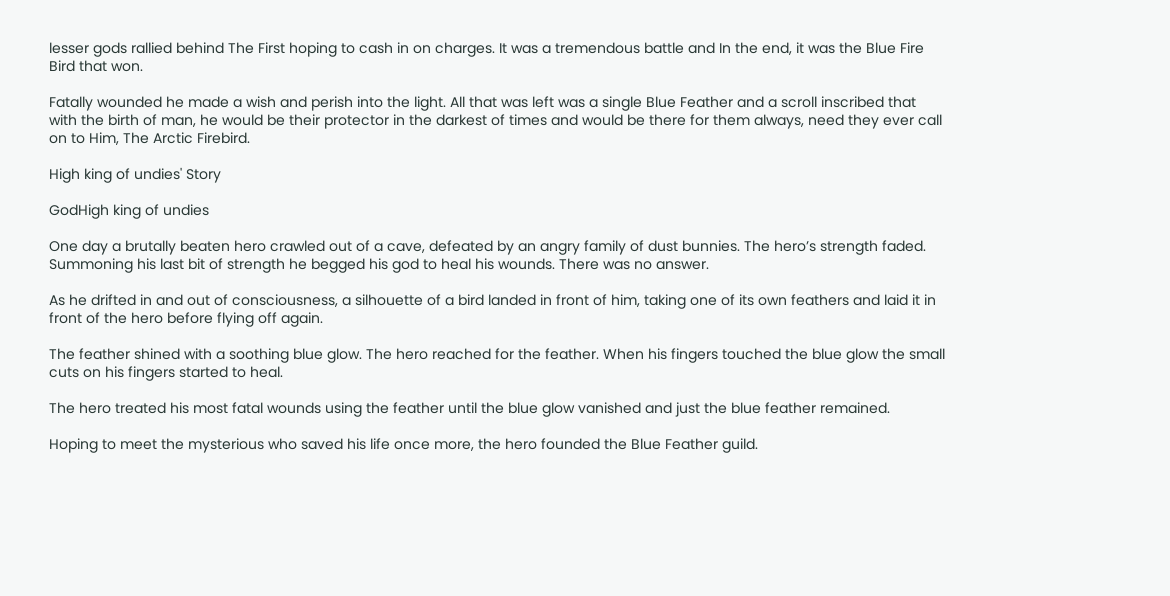lesser gods rallied behind The First hoping to cash in on charges. It was a tremendous battle and In the end, it was the Blue Fire Bird that won.

Fatally wounded he made a wish and perish into the light. All that was left was a single Blue Feather and a scroll inscribed that with the birth of man, he would be their protector in the darkest of times and would be there for them always, need they ever call on to Him, The Arctic Firebird.

High king of undies' Story

GodHigh king of undies

One day a brutally beaten hero crawled out of a cave, defeated by an angry family of dust bunnies. The hero’s strength faded. Summoning his last bit of strength he begged his god to heal his wounds. There was no answer.

As he drifted in and out of consciousness, a silhouette of a bird landed in front of him, taking one of its own feathers and laid it in front of the hero before flying off again.

The feather shined with a soothing blue glow. The hero reached for the feather. When his fingers touched the blue glow the small cuts on his fingers started to heal.

The hero treated his most fatal wounds using the feather until the blue glow vanished and just the blue feather remained.

Hoping to meet the mysterious who saved his life once more, the hero founded the Blue Feather guild.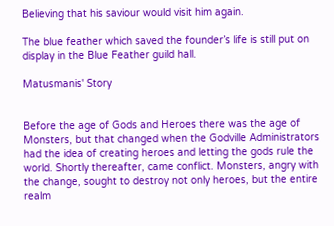Believing that his saviour would visit him again.

The blue feather which saved the founder’s life is still put on display in the Blue Feather guild hall.

Matusmanis' Story


Before the age of Gods and Heroes there was the age of Monsters, but that changed when the Godville Administrators had the idea of creating heroes and letting the gods rule the world. Shortly thereafter, came conflict. Monsters, angry with the change, sought to destroy not only heroes, but the entire realm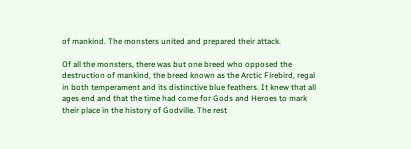of mankind. The monsters united and prepared their attack.

Of all the monsters, there was but one breed who opposed the destruction of mankind, the breed known as the Arctic Firebird, regal in both temperament and its distinctive blue feathers. It knew that all ages end and that the time had come for Gods and Heroes to mark their place in the history of Godville. The rest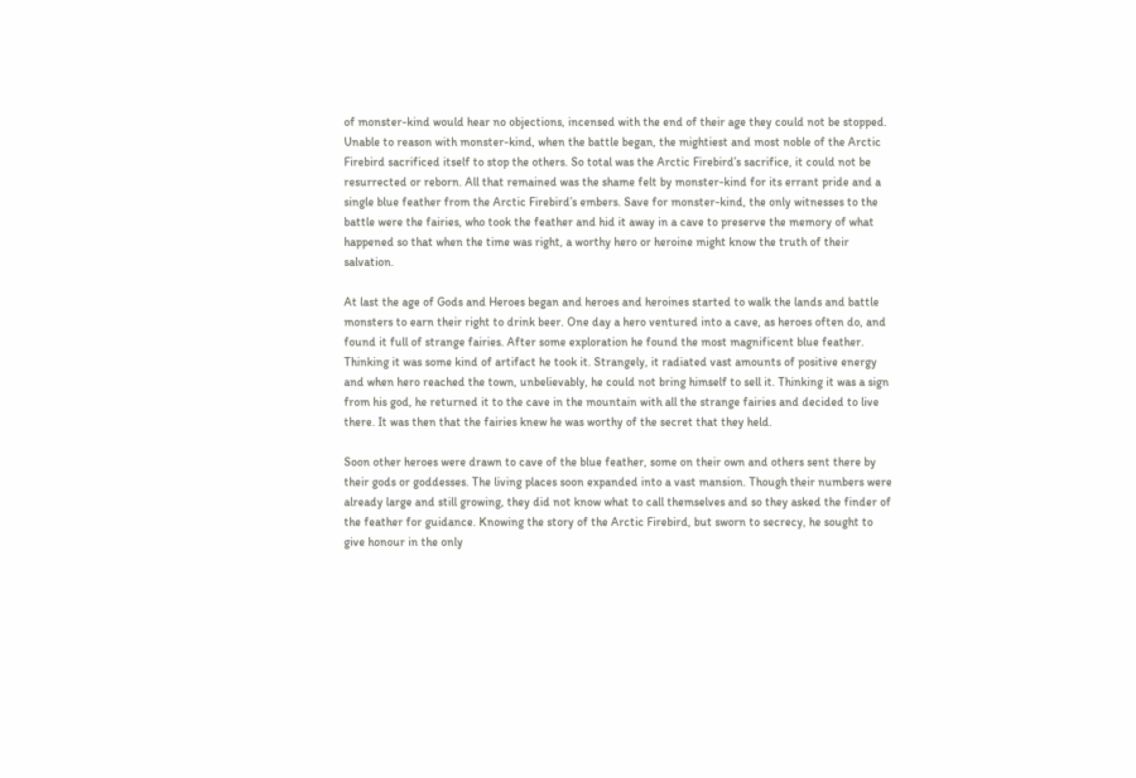of monster-kind would hear no objections, incensed with the end of their age they could not be stopped. Unable to reason with monster-kind, when the battle began, the mightiest and most noble of the Arctic Firebird sacrificed itself to stop the others. So total was the Arctic Firebird’s sacrifice, it could not be resurrected or reborn. All that remained was the shame felt by monster-kind for its errant pride and a single blue feather from the Arctic Firebird’s embers. Save for monster-kind, the only witnesses to the battle were the fairies, who took the feather and hid it away in a cave to preserve the memory of what happened so that when the time was right, a worthy hero or heroine might know the truth of their salvation.

At last the age of Gods and Heroes began and heroes and heroines started to walk the lands and battle monsters to earn their right to drink beer. One day a hero ventured into a cave, as heroes often do, and found it full of strange fairies. After some exploration he found the most magnificent blue feather. Thinking it was some kind of artifact he took it. Strangely, it radiated vast amounts of positive energy and when hero reached the town, unbelievably, he could not bring himself to sell it. Thinking it was a sign from his god, he returned it to the cave in the mountain with all the strange fairies and decided to live there. It was then that the fairies knew he was worthy of the secret that they held.

Soon other heroes were drawn to cave of the blue feather, some on their own and others sent there by their gods or goddesses. The living places soon expanded into a vast mansion. Though their numbers were already large and still growing, they did not know what to call themselves and so they asked the finder of the feather for guidance. Knowing the story of the Arctic Firebird, but sworn to secrecy, he sought to give honour in the only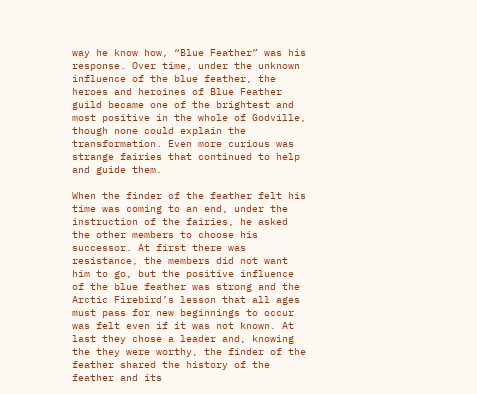way he know how, “Blue Feather” was his response. Over time, under the unknown influence of the blue feather, the heroes and heroines of Blue Feather guild became one of the brightest and most positive in the whole of Godville, though none could explain the transformation. Even more curious was strange fairies that continued to help and guide them.

When the finder of the feather felt his time was coming to an end, under the instruction of the fairies, he asked the other members to choose his successor. At first there was resistance, the members did not want him to go, but the positive influence of the blue feather was strong and the Arctic Firebird’s lesson that all ages must pass for new beginnings to occur was felt even if it was not known. At last they chose a leader and, knowing the they were worthy, the finder of the feather shared the history of the feather and its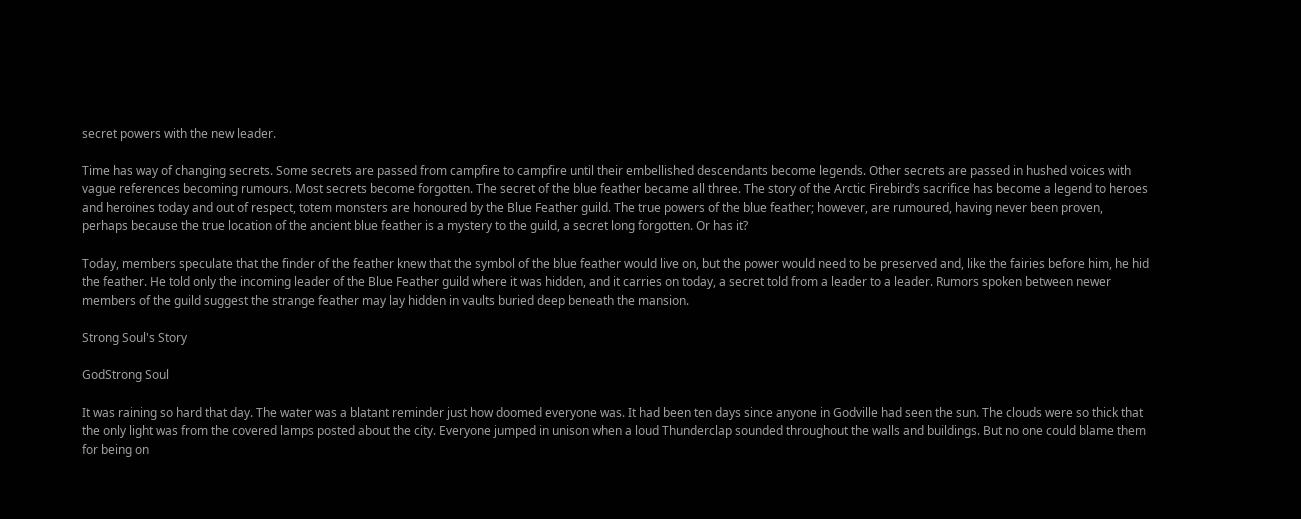secret powers with the new leader.

Time has way of changing secrets. Some secrets are passed from campfire to campfire until their embellished descendants become legends. Other secrets are passed in hushed voices with vague references becoming rumours. Most secrets become forgotten. The secret of the blue feather became all three. The story of the Arctic Firebird’s sacrifice has become a legend to heroes and heroines today and out of respect, totem monsters are honoured by the Blue Feather guild. The true powers of the blue feather; however, are rumoured, having never been proven, perhaps because the true location of the ancient blue feather is a mystery to the guild, a secret long forgotten. Or has it?

Today, members speculate that the finder of the feather knew that the symbol of the blue feather would live on, but the power would need to be preserved and, like the fairies before him, he hid the feather. He told only the incoming leader of the Blue Feather guild where it was hidden, and it carries on today, a secret told from a leader to a leader. Rumors spoken between newer members of the guild suggest the strange feather may lay hidden in vaults buried deep beneath the mansion.

Strong Soul's Story

GodStrong Soul

It was raining so hard that day. The water was a blatant reminder just how doomed everyone was. It had been ten days since anyone in Godville had seen the sun. The clouds were so thick that the only light was from the covered lamps posted about the city. Everyone jumped in unison when a loud Thunderclap sounded throughout the walls and buildings. But no one could blame them for being on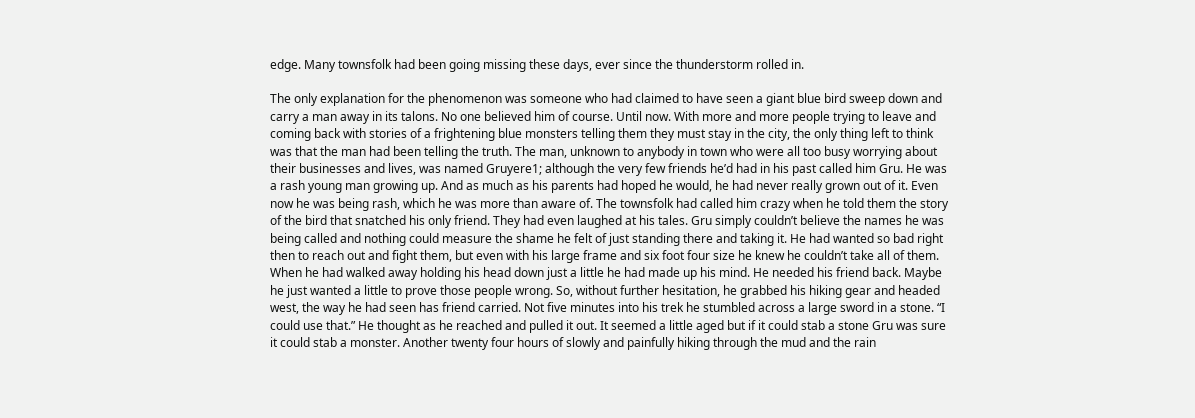edge. Many townsfolk had been going missing these days, ever since the thunderstorm rolled in.

The only explanation for the phenomenon was someone who had claimed to have seen a giant blue bird sweep down and carry a man away in its talons. No one believed him of course. Until now. With more and more people trying to leave and coming back with stories of a frightening blue monsters telling them they must stay in the city, the only thing left to think was that the man had been telling the truth. The man, unknown to anybody in town who were all too busy worrying about their businesses and lives, was named Gruyere1; although the very few friends he’d had in his past called him Gru. He was a rash young man growing up. And as much as his parents had hoped he would, he had never really grown out of it. Even now he was being rash, which he was more than aware of. The townsfolk had called him crazy when he told them the story of the bird that snatched his only friend. They had even laughed at his tales. Gru simply couldn’t believe the names he was being called and nothing could measure the shame he felt of just standing there and taking it. He had wanted so bad right then to reach out and fight them, but even with his large frame and six foot four size he knew he couldn’t take all of them. When he had walked away holding his head down just a little he had made up his mind. He needed his friend back. Maybe he just wanted a little to prove those people wrong. So, without further hesitation, he grabbed his hiking gear and headed west, the way he had seen has friend carried. Not five minutes into his trek he stumbled across a large sword in a stone. “I could use that.” He thought as he reached and pulled it out. It seemed a little aged but if it could stab a stone Gru was sure it could stab a monster. Another twenty four hours of slowly and painfully hiking through the mud and the rain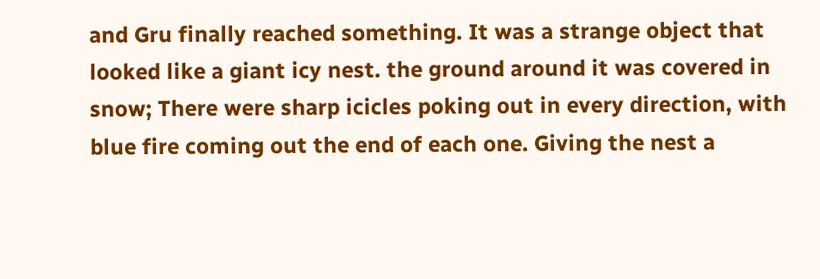and Gru finally reached something. It was a strange object that looked like a giant icy nest. the ground around it was covered in snow; There were sharp icicles poking out in every direction, with blue fire coming out the end of each one. Giving the nest a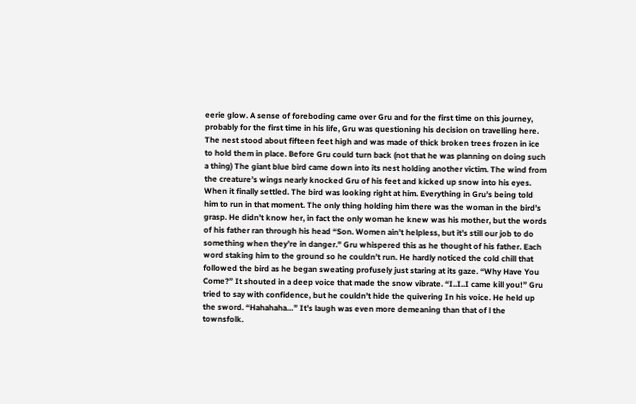eerie glow. A sense of foreboding came over Gru and for the first time on this journey, probably for the first time in his life, Gru was questioning his decision on travelling here. The nest stood about fifteen feet high and was made of thick broken trees frozen in ice to hold them in place. Before Gru could turn back (not that he was planning on doing such a thing) The giant blue bird came down into its nest holding another victim. The wind from the creature’s wings nearly knocked Gru of his feet and kicked up snow into his eyes. When it finally settled. The bird was looking right at him. Everything in Gru’s being told him to run in that moment. The only thing holding him there was the woman in the bird’s grasp. He didn’t know her, in fact the only woman he knew was his mother, but the words of his father ran through his head “Son. Women ain’t helpless, but it’s still our job to do something when they’re in danger.” Gru whispered this as he thought of his father. Each word staking him to the ground so he couldn’t run. He hardly noticed the cold chill that followed the bird as he began sweating profusely just staring at its gaze. “Why Have You Come?” It shouted in a deep voice that made the snow vibrate. “I..I..I came kill you!” Gru tried to say with confidence, but he couldn’t hide the quivering In his voice. He held up the sword. “Hahahaha…” It’s laugh was even more demeaning than that of l the townsfolk.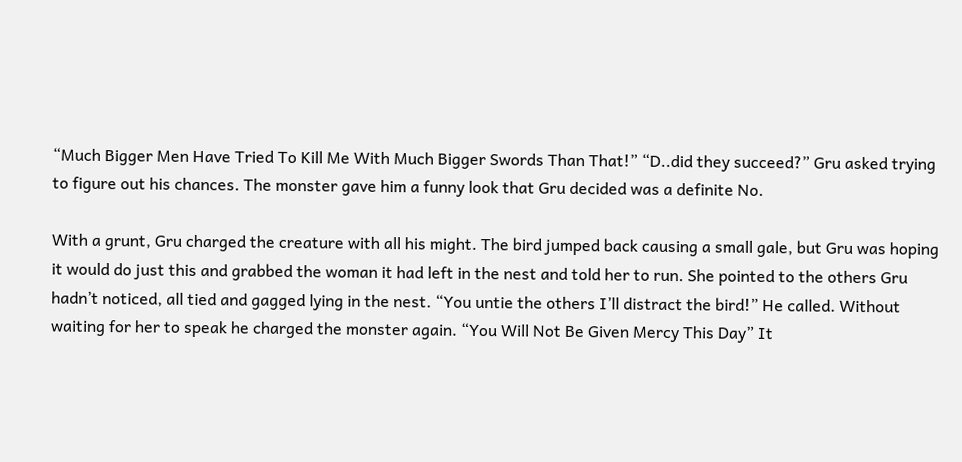“Much Bigger Men Have Tried To Kill Me With Much Bigger Swords Than That!” “D..did they succeed?” Gru asked trying to figure out his chances. The monster gave him a funny look that Gru decided was a definite No.

With a grunt, Gru charged the creature with all his might. The bird jumped back causing a small gale, but Gru was hoping it would do just this and grabbed the woman it had left in the nest and told her to run. She pointed to the others Gru hadn’t noticed, all tied and gagged lying in the nest. “You untie the others I’ll distract the bird!” He called. Without waiting for her to speak he charged the monster again. “You Will Not Be Given Mercy This Day” It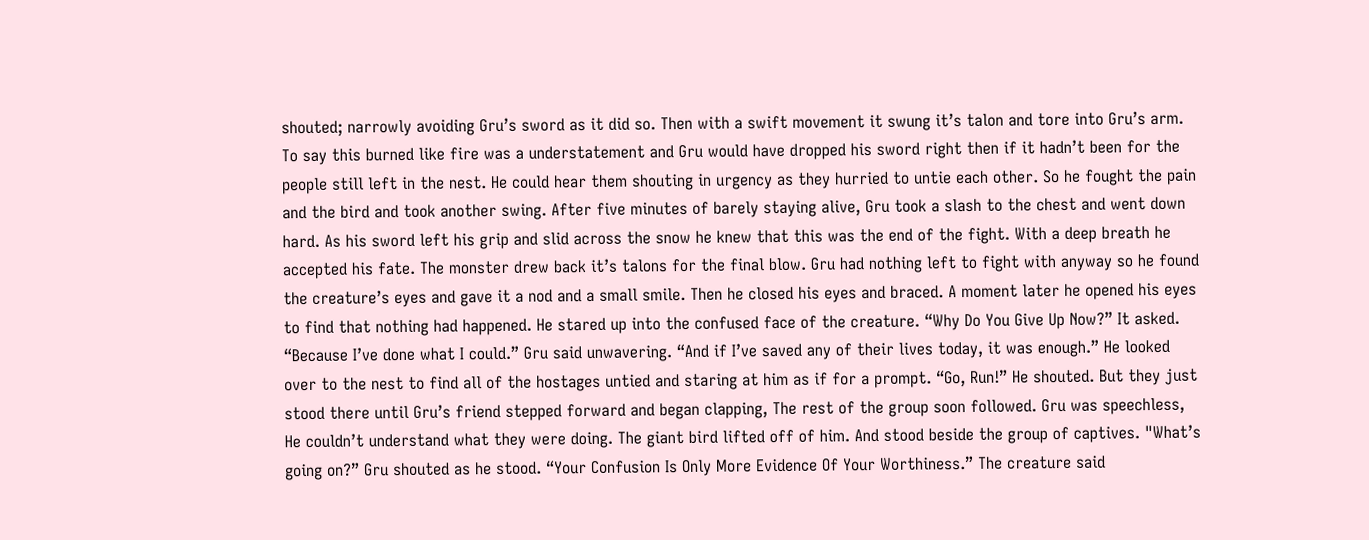shouted; narrowly avoiding Gru’s sword as it did so. Then with a swift movement it swung it’s talon and tore into Gru’s arm. To say this burned like fire was a understatement and Gru would have dropped his sword right then if it hadn’t been for the people still left in the nest. He could hear them shouting in urgency as they hurried to untie each other. So he fought the pain and the bird and took another swing. After five minutes of barely staying alive, Gru took a slash to the chest and went down hard. As his sword left his grip and slid across the snow he knew that this was the end of the fight. With a deep breath he accepted his fate. The monster drew back it’s talons for the final blow. Gru had nothing left to fight with anyway so he found the creature’s eyes and gave it a nod and a small smile. Then he closed his eyes and braced. A moment later he opened his eyes to find that nothing had happened. He stared up into the confused face of the creature. “Why Do You Give Up Now?” It asked. “Because I’ve done what I could.” Gru said unwavering. “And if I’ve saved any of their lives today, it was enough.” He looked over to the nest to find all of the hostages untied and staring at him as if for a prompt. “Go, Run!” He shouted. But they just stood there until Gru’s friend stepped forward and began clapping, The rest of the group soon followed. Gru was speechless, He couldn’t understand what they were doing. The giant bird lifted off of him. And stood beside the group of captives. "What’s going on?” Gru shouted as he stood. “Your Confusion Is Only More Evidence Of Your Worthiness.” The creature said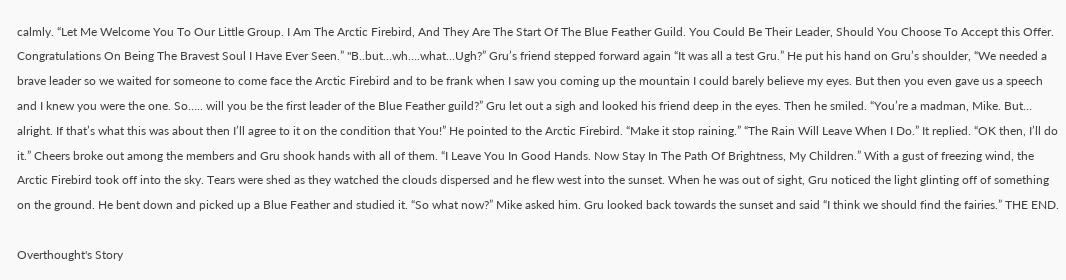calmly. “Let Me Welcome You To Our Little Group. I Am The Arctic Firebird, And They Are The Start Of The Blue Feather Guild. You Could Be Their Leader, Should You Choose To Accept this Offer. Congratulations On Being The Bravest Soul I Have Ever Seen.” "B..but…wh….what…Ugh?” Gru’s friend stepped forward again “It was all a test Gru.” He put his hand on Gru’s shoulder, “We needed a brave leader so we waited for someone to come face the Arctic Firebird and to be frank when I saw you coming up the mountain I could barely believe my eyes. But then you even gave us a speech and I knew you were the one. So….. will you be the first leader of the Blue Feather guild?” Gru let out a sigh and looked his friend deep in the eyes. Then he smiled. “You’re a madman, Mike. But… alright. If that’s what this was about then I’ll agree to it on the condition that You!” He pointed to the Arctic Firebird. “Make it stop raining.” “The Rain Will Leave When I Do.” It replied. “OK then, I’ll do it.” Cheers broke out among the members and Gru shook hands with all of them. “I Leave You In Good Hands. Now Stay In The Path Of Brightness, My Children.” With a gust of freezing wind, the Arctic Firebird took off into the sky. Tears were shed as they watched the clouds dispersed and he flew west into the sunset. When he was out of sight, Gru noticed the light glinting off of something on the ground. He bent down and picked up a Blue Feather and studied it. “So what now?” Mike asked him. Gru looked back towards the sunset and said “I think we should find the fairies.” THE END.

Overthought's Story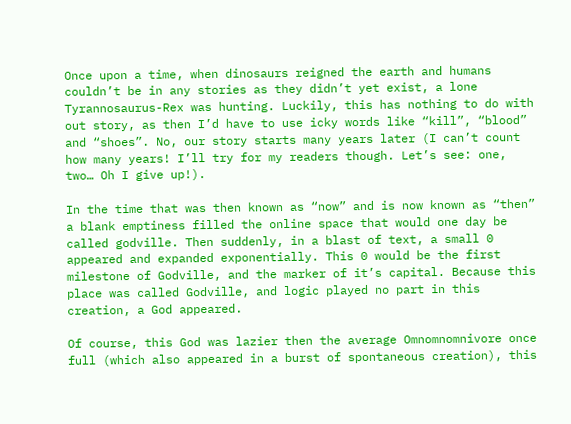Once upon a time, when dinosaurs reigned the earth and humans couldn’t be in any stories as they didn’t yet exist, a lone Tyrannosaurus-Rex was hunting. Luckily, this has nothing to do with out story, as then I’d have to use icky words like “kill”, “blood” and “shoes”. No, our story starts many years later (I can’t count how many years! I’ll try for my readers though. Let’s see: one, two… Oh I give up!).

In the time that was then known as “now” and is now known as “then” a blank emptiness filled the online space that would one day be called godville. Then suddenly, in a blast of text, a small 0 appeared and expanded exponentially. This 0 would be the first milestone of Godville, and the marker of it’s capital. Because this place was called Godville, and logic played no part in this creation, a God appeared.

Of course, this God was lazier then the average Omnomnomnivore once full (which also appeared in a burst of spontaneous creation), this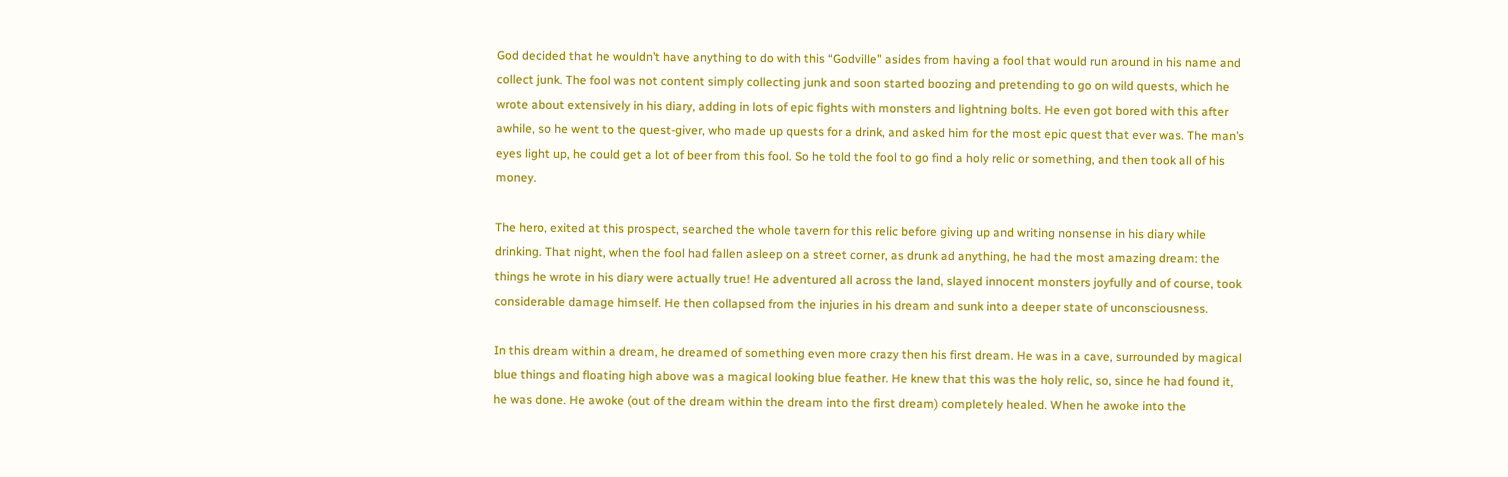God decided that he wouldn’t have anything to do with this “Godville” asides from having a fool that would run around in his name and collect junk. The fool was not content simply collecting junk and soon started boozing and pretending to go on wild quests, which he wrote about extensively in his diary, adding in lots of epic fights with monsters and lightning bolts. He even got bored with this after awhile, so he went to the quest-giver, who made up quests for a drink, and asked him for the most epic quest that ever was. The man’s eyes light up, he could get a lot of beer from this fool. So he told the fool to go find a holy relic or something, and then took all of his money.

The hero, exited at this prospect, searched the whole tavern for this relic before giving up and writing nonsense in his diary while drinking. That night, when the fool had fallen asleep on a street corner, as drunk ad anything, he had the most amazing dream: the things he wrote in his diary were actually true! He adventured all across the land, slayed innocent monsters joyfully and of course, took considerable damage himself. He then collapsed from the injuries in his dream and sunk into a deeper state of unconsciousness.

In this dream within a dream, he dreamed of something even more crazy then his first dream. He was in a cave, surrounded by magical blue things and floating high above was a magical looking blue feather. He knew that this was the holy relic, so, since he had found it, he was done. He awoke (out of the dream within the dream into the first dream) completely healed. When he awoke into the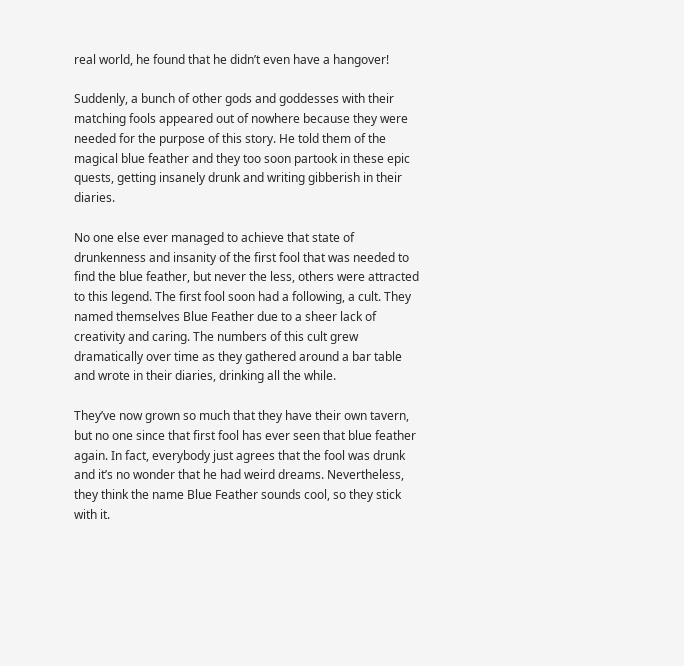real world, he found that he didn’t even have a hangover!

Suddenly, a bunch of other gods and goddesses with their matching fools appeared out of nowhere because they were needed for the purpose of this story. He told them of the magical blue feather and they too soon partook in these epic quests, getting insanely drunk and writing gibberish in their diaries.

No one else ever managed to achieve that state of drunkenness and insanity of the first fool that was needed to find the blue feather, but never the less, others were attracted to this legend. The first fool soon had a following, a cult. They named themselves Blue Feather due to a sheer lack of creativity and caring. The numbers of this cult grew dramatically over time as they gathered around a bar table and wrote in their diaries, drinking all the while.

They’ve now grown so much that they have their own tavern, but no one since that first fool has ever seen that blue feather again. In fact, everybody just agrees that the fool was drunk and it’s no wonder that he had weird dreams. Nevertheless, they think the name Blue Feather sounds cool, so they stick with it.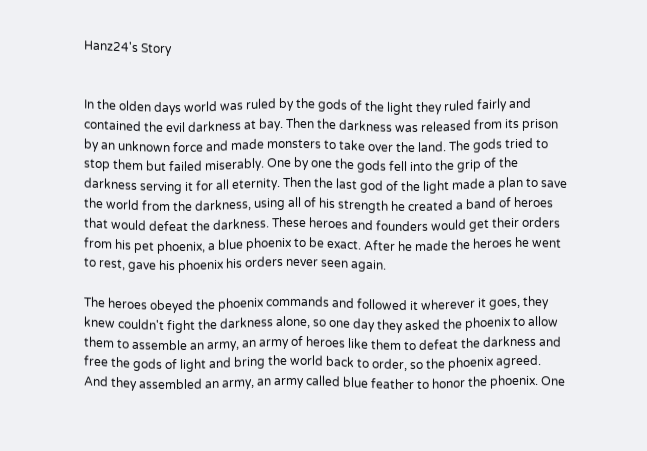Hanz24's Story


In the olden days world was ruled by the gods of the light they ruled fairly and contained the evil darkness at bay. Then the darkness was released from its prison by an unknown force and made monsters to take over the land. The gods tried to stop them but failed miserably. One by one the gods fell into the grip of the darkness serving it for all eternity. Then the last god of the light made a plan to save the world from the darkness, using all of his strength he created a band of heroes that would defeat the darkness. These heroes and founders would get their orders from his pet phoenix, a blue phoenix to be exact. After he made the heroes he went to rest, gave his phoenix his orders never seen again.

The heroes obeyed the phoenix commands and followed it wherever it goes, they knew couldn't fight the darkness alone, so one day they asked the phoenix to allow them to assemble an army, an army of heroes like them to defeat the darkness and free the gods of light and bring the world back to order, so the phoenix agreed. And they assembled an army, an army called blue feather to honor the phoenix. One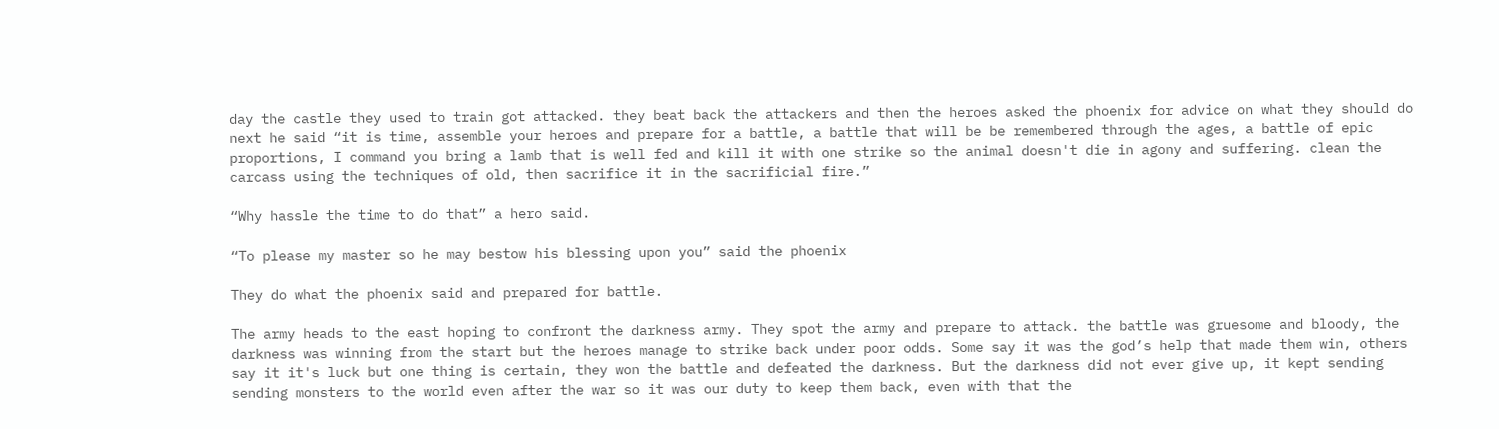day the castle they used to train got attacked. they beat back the attackers and then the heroes asked the phoenix for advice on what they should do next he said “it is time, assemble your heroes and prepare for a battle, a battle that will be be remembered through the ages, a battle of epic proportions, I command you bring a lamb that is well fed and kill it with one strike so the animal doesn't die in agony and suffering. clean the carcass using the techniques of old, then sacrifice it in the sacrificial fire.”

“Why hassle the time to do that” a hero said.

“To please my master so he may bestow his blessing upon you” said the phoenix

They do what the phoenix said and prepared for battle.

The army heads to the east hoping to confront the darkness army. They spot the army and prepare to attack. the battle was gruesome and bloody, the darkness was winning from the start but the heroes manage to strike back under poor odds. Some say it was the god’s help that made them win, others say it it's luck but one thing is certain, they won the battle and defeated the darkness. But the darkness did not ever give up, it kept sending sending monsters to the world even after the war so it was our duty to keep them back, even with that the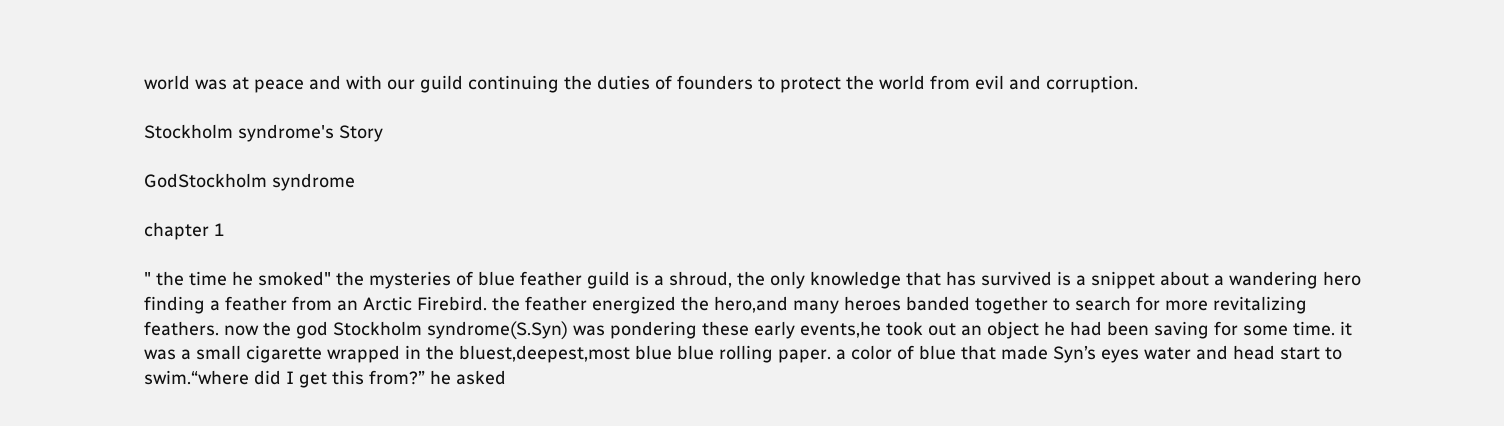world was at peace and with our guild continuing the duties of founders to protect the world from evil and corruption.

Stockholm syndrome's Story

GodStockholm syndrome

chapter 1

" the time he smoked" the mysteries of blue feather guild is a shroud, the only knowledge that has survived is a snippet about a wandering hero finding a feather from an Arctic Firebird. the feather energized the hero,and many heroes banded together to search for more revitalizing feathers. now the god Stockholm syndrome(S.Syn) was pondering these early events,he took out an object he had been saving for some time. it was a small cigarette wrapped in the bluest,deepest,most blue blue rolling paper. a color of blue that made Syn’s eyes water and head start to swim.“where did I get this from?” he asked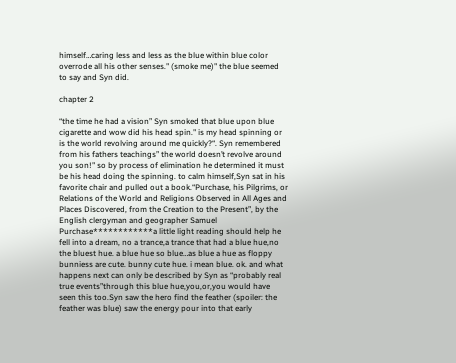himself…caring less and less as the blue within blue color overrode all his other senses." (smoke me)" the blue seemed to say and Syn did.

chapter 2

“the time he had a vision” Syn smoked that blue upon blue cigarette and wow did his head spin." is my head spinning or is the world revolving around me quickly?“. Syn remembered from his fathers teachings” the world doesn’t revolve around you son!" so by process of elimination he determined it must be his head doing the spinning. to calm himself,Syn sat in his favorite chair and pulled out a book.“Purchase, his Pilgrims, or Relations of the World and Religions Observed in All Ages and Places Discovered, from the Creation to the Present”, by the English clergyman and geographer Samuel Purchase************a little light reading should help he fell into a dream, no a trance,a trance that had a blue hue,no the bluest hue. a blue hue so blue…as blue a hue as floppy bunniess are cute. bunny cute hue. i mean blue. ok. and what happens next can only be described by Syn as “probably real true events”through this blue hue,you,or,you would have seen this too.Syn saw the hero find the feather (spoiler: the feather was blue) saw the energy pour into that early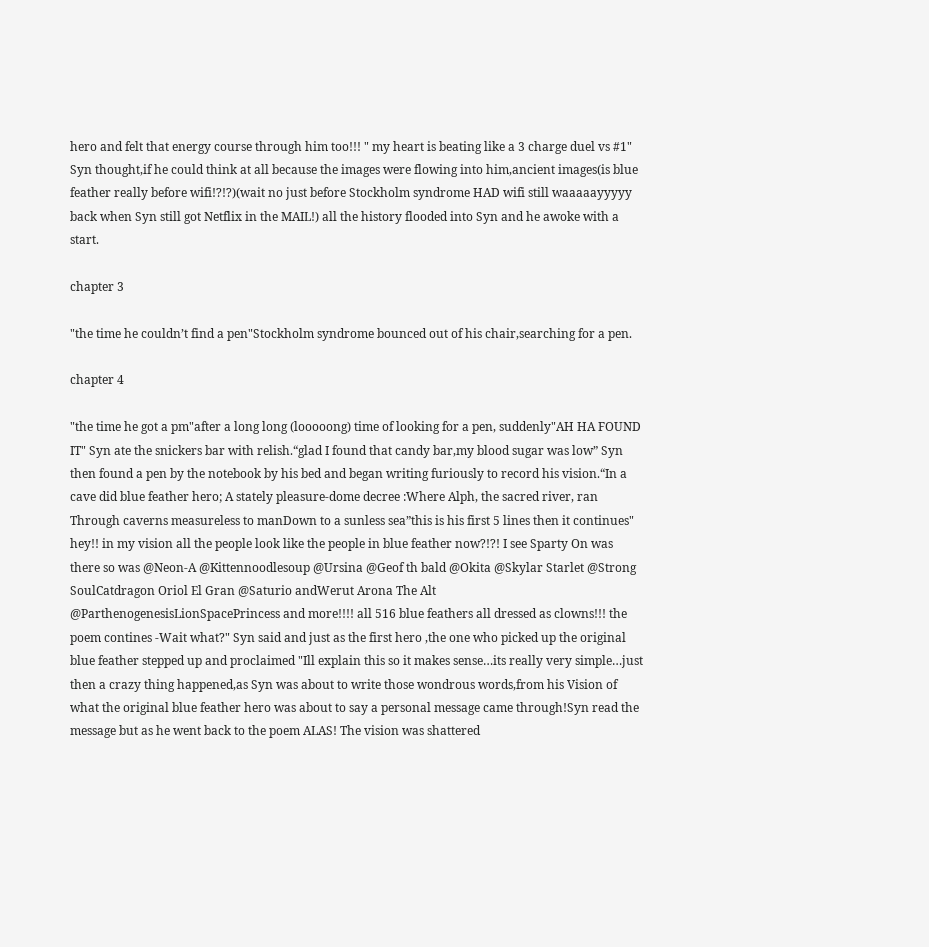hero and felt that energy course through him too!!! " my heart is beating like a 3 charge duel vs #1" Syn thought,if he could think at all because the images were flowing into him,ancient images(is blue feather really before wifi!?!?)(wait no just before Stockholm syndrome HAD wifi still waaaaayyyyy back when Syn still got Netflix in the MAIL!) all the history flooded into Syn and he awoke with a start.

chapter 3

"the time he couldn’t find a pen"Stockholm syndrome bounced out of his chair,searching for a pen.

chapter 4

"the time he got a pm"after a long long (looooong) time of looking for a pen, suddenly"AH HA FOUND IT" Syn ate the snickers bar with relish.“glad I found that candy bar,my blood sugar was low” Syn then found a pen by the notebook by his bed and began writing furiously to record his vision.“In a cave did blue feather hero; A stately pleasure-dome decree :Where Alph, the sacred river, ran Through caverns measureless to manDown to a sunless sea”this is his first 5 lines then it continues" hey!! in my vision all the people look like the people in blue feather now?!?! I see Sparty On was there so was @Neon-A @Kittennoodlesoup @Ursina @Geof th bald @Okita @Skylar Starlet @Strong SoulCatdragon Oriol El Gran @Saturio andWerut Arona The Alt @ParthenogenesisLionSpacePrincess and more!!!! all 516 blue feathers all dressed as clowns!!! the poem contines -Wait what?" Syn said and just as the first hero ,the one who picked up the original blue feather stepped up and proclaimed "Ill explain this so it makes sense…its really very simple…just then a crazy thing happened,as Syn was about to write those wondrous words,from his Vision of what the original blue feather hero was about to say a personal message came through!Syn read the message but as he went back to the poem ALAS! The vision was shattered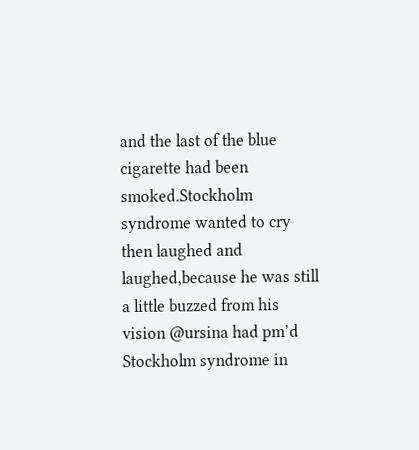and the last of the blue cigarette had been smoked.Stockholm syndrome wanted to cry then laughed and laughed,because he was still a little buzzed from his vision @ursina had pm’d Stockholm syndrome in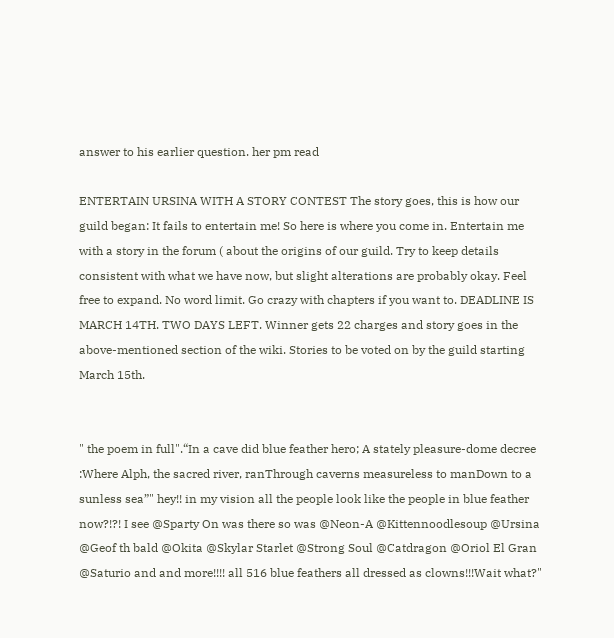answer to his earlier question. her pm read

ENTERTAIN URSINA WITH A STORY CONTEST The story goes, this is how our guild began: It fails to entertain me! So here is where you come in. Entertain me with a story in the forum ( about the origins of our guild. Try to keep details consistent with what we have now, but slight alterations are probably okay. Feel free to expand. No word limit. Go crazy with chapters if you want to. DEADLINE IS MARCH 14TH. TWO DAYS LEFT. Winner gets 22 charges and story goes in the above-mentioned section of the wiki. Stories to be voted on by the guild starting March 15th.


" the poem in full".“In a cave did blue feather hero; A stately pleasure-dome decree :Where Alph, the sacred river, ranThrough caverns measureless to manDown to a sunless sea”" hey!! in my vision all the people look like the people in blue feather now?!?! I see @Sparty On was there so was @Neon-A @Kittennoodlesoup @Ursina @Geof th bald @Okita @Skylar Starlet @Strong Soul @Catdragon @Oriol El Gran @Saturio and and more!!!! all 516 blue feathers all dressed as clowns!!!Wait what?"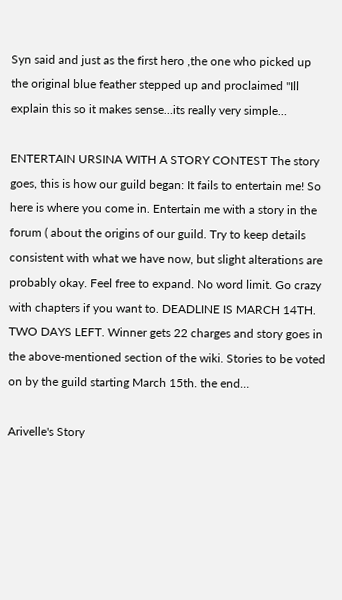Syn said and just as the first hero ,the one who picked up the original blue feather stepped up and proclaimed "Ill explain this so it makes sense…its really very simple…

ENTERTAIN URSINA WITH A STORY CONTEST The story goes, this is how our guild began: It fails to entertain me! So here is where you come in. Entertain me with a story in the forum ( about the origins of our guild. Try to keep details consistent with what we have now, but slight alterations are probably okay. Feel free to expand. No word limit. Go crazy with chapters if you want to. DEADLINE IS MARCH 14TH. TWO DAYS LEFT. Winner gets 22 charges and story goes in the above-mentioned section of the wiki. Stories to be voted on by the guild starting March 15th. the end…

Arivelle's Story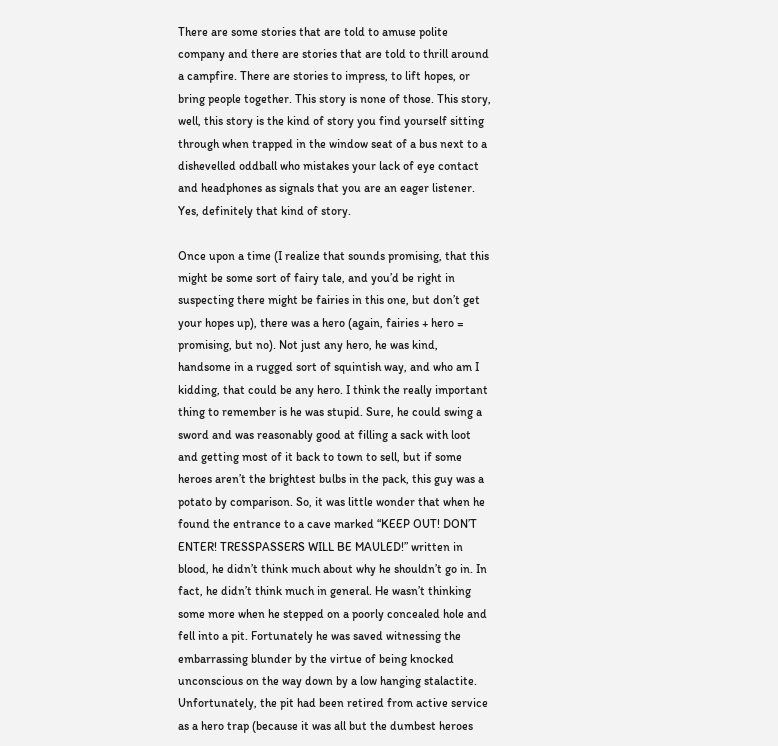There are some stories that are told to amuse polite company and there are stories that are told to thrill around a campfire. There are stories to impress, to lift hopes, or bring people together. This story is none of those. This story, well, this story is the kind of story you find yourself sitting through when trapped in the window seat of a bus next to a dishevelled oddball who mistakes your lack of eye contact and headphones as signals that you are an eager listener. Yes, definitely that kind of story.

Once upon a time (I realize that sounds promising, that this might be some sort of fairy tale, and you’d be right in suspecting there might be fairies in this one, but don’t get your hopes up), there was a hero (again, fairies + hero = promising, but no). Not just any hero, he was kind, handsome in a rugged sort of squintish way, and who am I kidding, that could be any hero. I think the really important thing to remember is he was stupid. Sure, he could swing a sword and was reasonably good at filling a sack with loot and getting most of it back to town to sell, but if some heroes aren’t the brightest bulbs in the pack, this guy was a potato by comparison. So, it was little wonder that when he found the entrance to a cave marked “KEEP OUT! DON’T ENTER! TRESSPASSERS WILL BE MAULED!” written in blood, he didn’t think much about why he shouldn’t go in. In fact, he didn’t think much in general. He wasn’t thinking some more when he stepped on a poorly concealed hole and fell into a pit. Fortunately he was saved witnessing the embarrassing blunder by the virtue of being knocked unconscious on the way down by a low hanging stalactite. Unfortunately, the pit had been retired from active service as a hero trap (because it was all but the dumbest heroes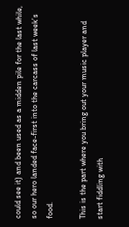could see it) and been used as a midden pile for the last while, so our hero landed face-first into the carcass of last week’s food.

This is the part where you bring out your music player and start fiddling with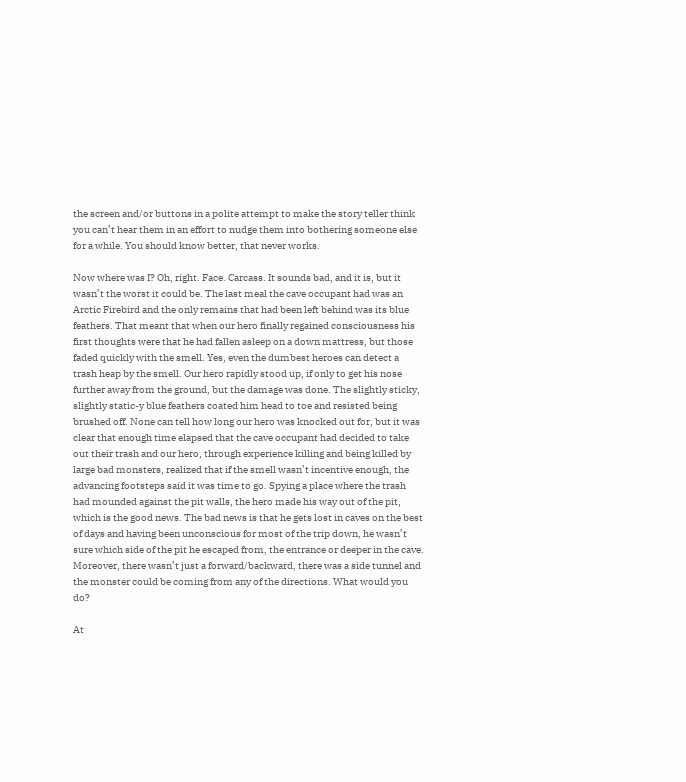the screen and/or buttons in a polite attempt to make the story teller think you can’t hear them in an effort to nudge them into bothering someone else for a while. You should know better, that never works.

Now where was I? Oh, right. Face. Carcass. It sounds bad, and it is, but it wasn’t the worst it could be. The last meal the cave occupant had was an Arctic Firebird and the only remains that had been left behind was its blue feathers. That meant that when our hero finally regained consciousness his first thoughts were that he had fallen asleep on a down mattress, but those faded quickly with the smell. Yes, even the dumbest heroes can detect a trash heap by the smell. Our hero rapidly stood up, if only to get his nose further away from the ground, but the damage was done. The slightly sticky, slightly static-y blue feathers coated him head to toe and resisted being brushed off. None can tell how long our hero was knocked out for, but it was clear that enough time elapsed that the cave occupant had decided to take out their trash and our hero, through experience killing and being killed by large bad monsters, realized that if the smell wasn’t incentive enough, the advancing footsteps said it was time to go. Spying a place where the trash had mounded against the pit walls, the hero made his way out of the pit, which is the good news. The bad news is that he gets lost in caves on the best of days and having been unconscious for most of the trip down, he wasn’t sure which side of the pit he escaped from, the entrance or deeper in the cave. Moreover, there wasn’t just a forward/backward, there was a side tunnel and the monster could be coming from any of the directions. What would you do?

At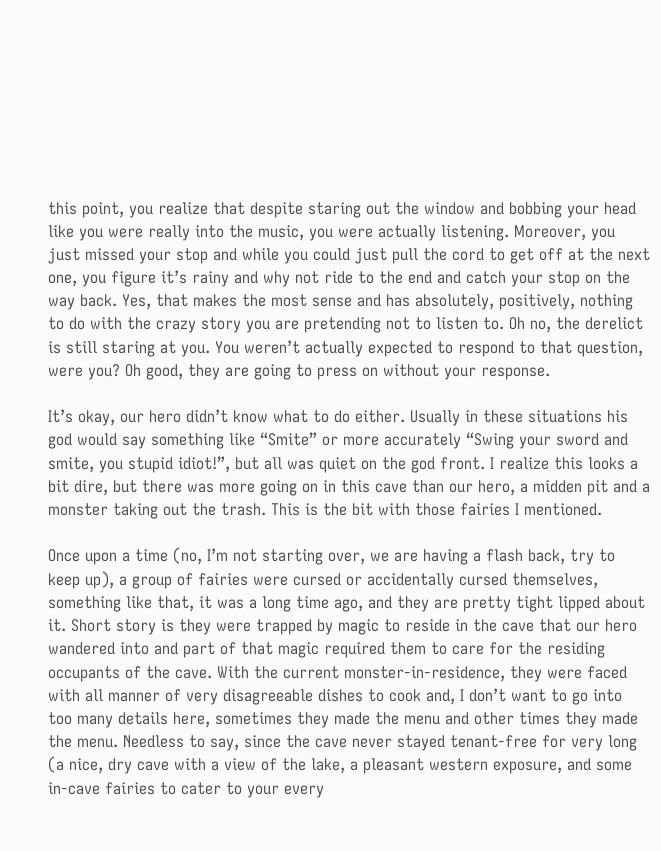this point, you realize that despite staring out the window and bobbing your head like you were really into the music, you were actually listening. Moreover, you just missed your stop and while you could just pull the cord to get off at the next one, you figure it’s rainy and why not ride to the end and catch your stop on the way back. Yes, that makes the most sense and has absolutely, positively, nothing to do with the crazy story you are pretending not to listen to. Oh no, the derelict is still staring at you. You weren’t actually expected to respond to that question, were you? Oh good, they are going to press on without your response.

It’s okay, our hero didn’t know what to do either. Usually in these situations his god would say something like “Smite” or more accurately “Swing your sword and smite, you stupid idiot!”, but all was quiet on the god front. I realize this looks a bit dire, but there was more going on in this cave than our hero, a midden pit and a monster taking out the trash. This is the bit with those fairies I mentioned.

Once upon a time (no, I’m not starting over, we are having a flash back, try to keep up), a group of fairies were cursed or accidentally cursed themselves, something like that, it was a long time ago, and they are pretty tight lipped about it. Short story is they were trapped by magic to reside in the cave that our hero wandered into and part of that magic required them to care for the residing occupants of the cave. With the current monster-in-residence, they were faced with all manner of very disagreeable dishes to cook and, I don’t want to go into too many details here, sometimes they made the menu and other times they made the menu. Needless to say, since the cave never stayed tenant-free for very long (a nice, dry cave with a view of the lake, a pleasant western exposure, and some in-cave fairies to cater to your every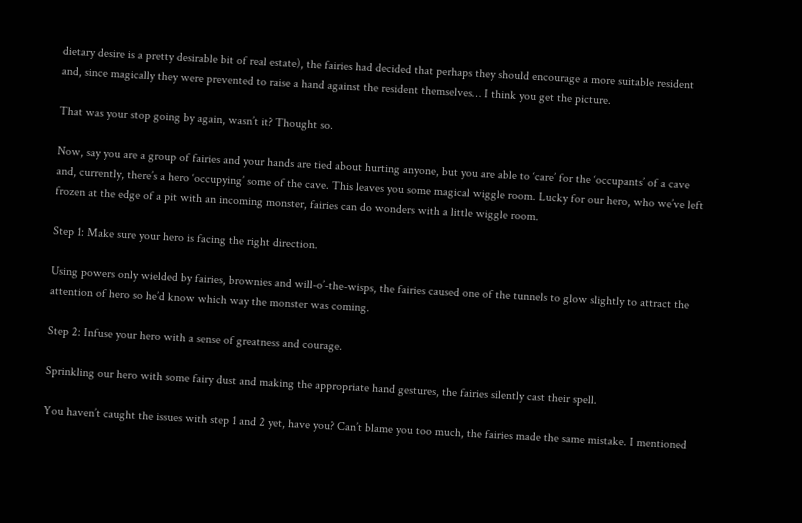dietary desire is a pretty desirable bit of real estate), the fairies had decided that perhaps they should encourage a more suitable resident and, since magically they were prevented to raise a hand against the resident themselves… I think you get the picture.

That was your stop going by again, wasn’t it? Thought so.

Now, say you are a group of fairies and your hands are tied about hurting anyone, but you are able to ‘care’ for the ‘occupants’ of a cave and, currently, there’s a hero ‘occupying’ some of the cave. This leaves you some magical wiggle room. Lucky for our hero, who we’ve left frozen at the edge of a pit with an incoming monster, fairies can do wonders with a little wiggle room.

Step 1: Make sure your hero is facing the right direction.

Using powers only wielded by fairies, brownies and will-o’-the-wisps, the fairies caused one of the tunnels to glow slightly to attract the attention of hero so he’d know which way the monster was coming.

Step 2: Infuse your hero with a sense of greatness and courage.

Sprinkling our hero with some fairy dust and making the appropriate hand gestures, the fairies silently cast their spell.

You haven’t caught the issues with step 1 and 2 yet, have you? Can’t blame you too much, the fairies made the same mistake. I mentioned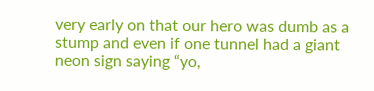very early on that our hero was dumb as a stump and even if one tunnel had a giant neon sign saying “yo,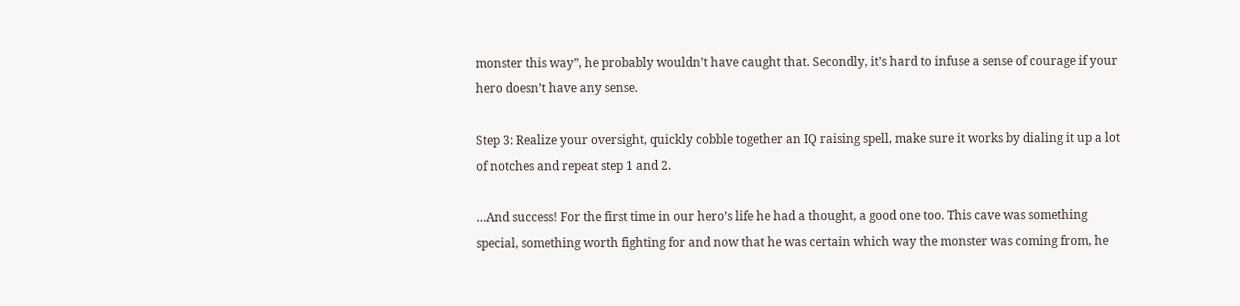monster this way”, he probably wouldn’t have caught that. Secondly, it’s hard to infuse a sense of courage if your hero doesn’t have any sense.

Step 3: Realize your oversight, quickly cobble together an IQ raising spell, make sure it works by dialing it up a lot of notches and repeat step 1 and 2.

…And success! For the first time in our hero’s life he had a thought, a good one too. This cave was something special, something worth fighting for and now that he was certain which way the monster was coming from, he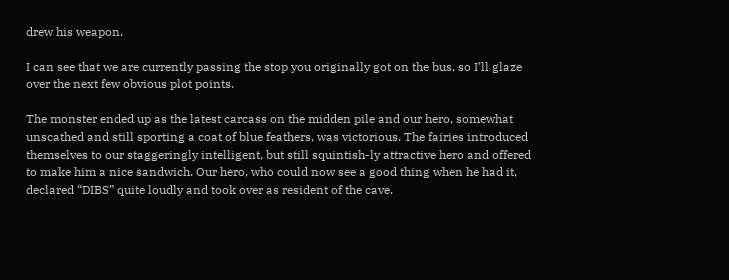drew his weapon.

I can see that we are currently passing the stop you originally got on the bus, so I’ll glaze over the next few obvious plot points.

The monster ended up as the latest carcass on the midden pile and our hero, somewhat unscathed and still sporting a coat of blue feathers, was victorious. The fairies introduced themselves to our staggeringly intelligent, but still squintish-ly attractive hero and offered to make him a nice sandwich. Our hero, who could now see a good thing when he had it, declared “DIBS” quite loudly and took over as resident of the cave.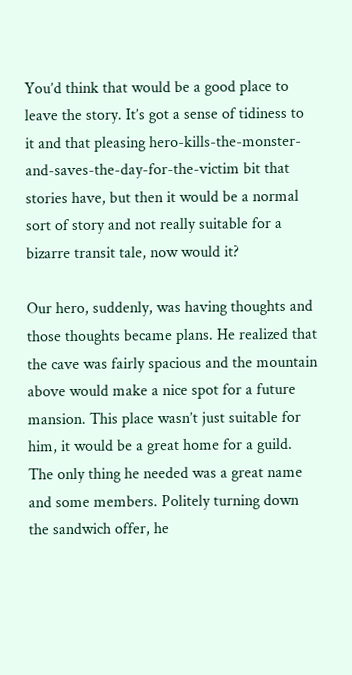You’d think that would be a good place to leave the story. It’s got a sense of tidiness to it and that pleasing hero-kills-the-monster-and-saves-the-day-for-the-victim bit that stories have, but then it would be a normal sort of story and not really suitable for a bizarre transit tale, now would it?

Our hero, suddenly, was having thoughts and those thoughts became plans. He realized that the cave was fairly spacious and the mountain above would make a nice spot for a future mansion. This place wasn’t just suitable for him, it would be a great home for a guild. The only thing he needed was a great name and some members. Politely turning down the sandwich offer, he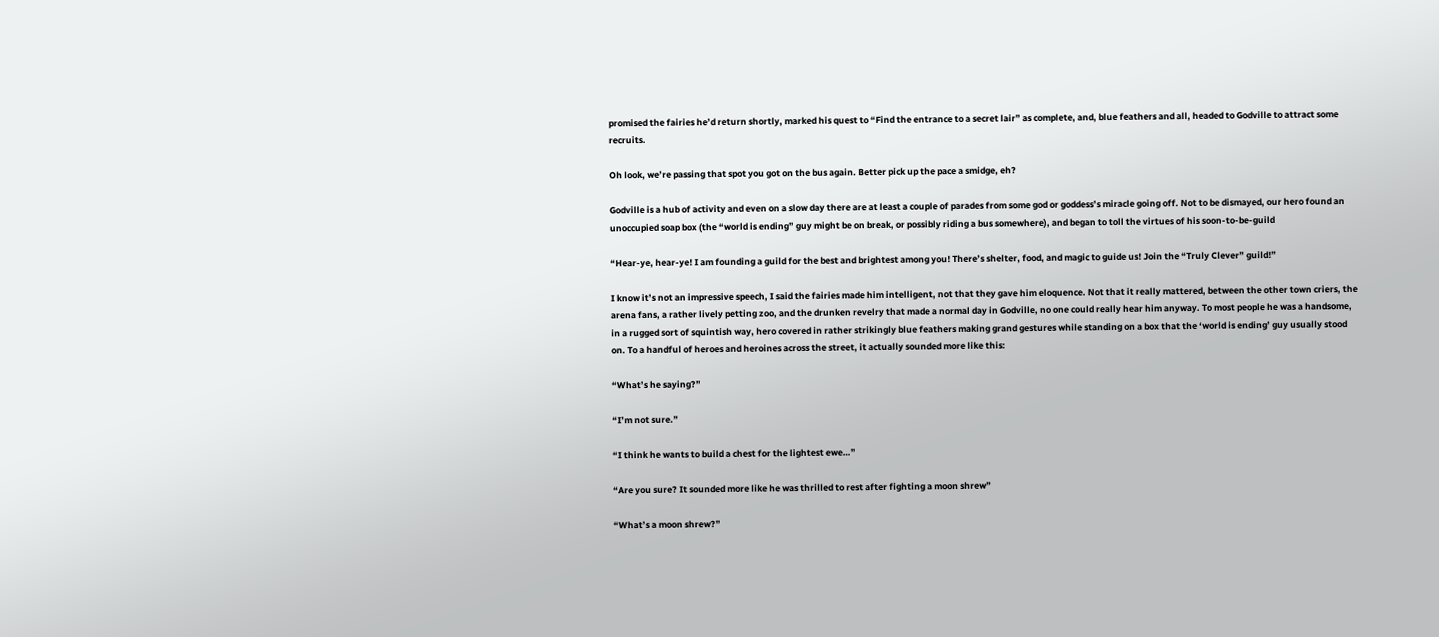promised the fairies he’d return shortly, marked his quest to “Find the entrance to a secret lair” as complete, and, blue feathers and all, headed to Godville to attract some recruits.

Oh look, we’re passing that spot you got on the bus again. Better pick up the pace a smidge, eh?

Godville is a hub of activity and even on a slow day there are at least a couple of parades from some god or goddess’s miracle going off. Not to be dismayed, our hero found an unoccupied soap box (the “world is ending” guy might be on break, or possibly riding a bus somewhere), and began to toll the virtues of his soon-to-be-guild

“Hear-ye, hear-ye! I am founding a guild for the best and brightest among you! There’s shelter, food, and magic to guide us! Join the “Truly Clever” guild!”

I know it’s not an impressive speech, I said the fairies made him intelligent, not that they gave him eloquence. Not that it really mattered, between the other town criers, the arena fans, a rather lively petting zoo, and the drunken revelry that made a normal day in Godville, no one could really hear him anyway. To most people he was a handsome, in a rugged sort of squintish way, hero covered in rather strikingly blue feathers making grand gestures while standing on a box that the ‘world is ending’ guy usually stood on. To a handful of heroes and heroines across the street, it actually sounded more like this:

“What’s he saying?”

“I’m not sure.”

“I think he wants to build a chest for the lightest ewe…”

“Are you sure? It sounded more like he was thrilled to rest after fighting a moon shrew”

“What’s a moon shrew?”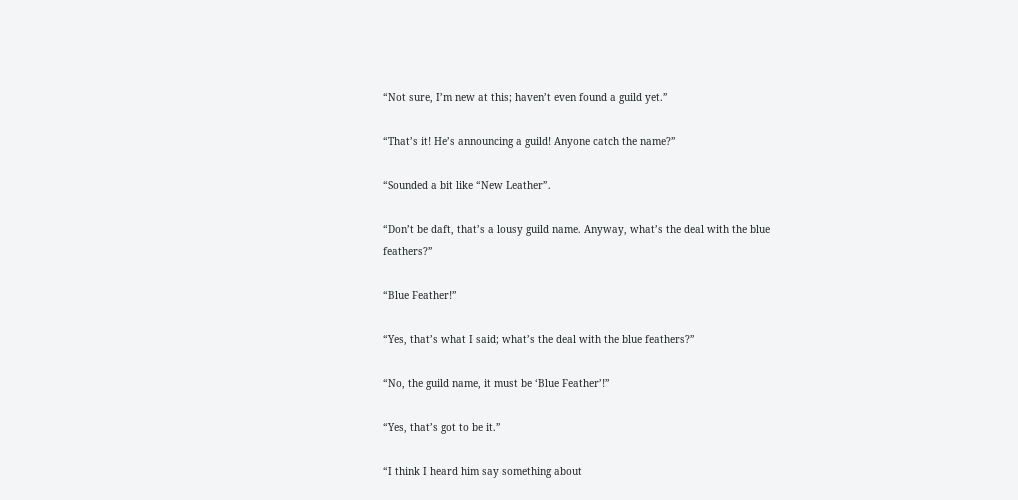“Not sure, I’m new at this; haven’t even found a guild yet.”

“That’s it! He’s announcing a guild! Anyone catch the name?”

“Sounded a bit like “New Leather”.

“Don’t be daft, that’s a lousy guild name. Anyway, what’s the deal with the blue feathers?”

“Blue Feather!”

“Yes, that’s what I said; what’s the deal with the blue feathers?”

“No, the guild name, it must be ‘Blue Feather’!”

“Yes, that’s got to be it.”

“I think I heard him say something about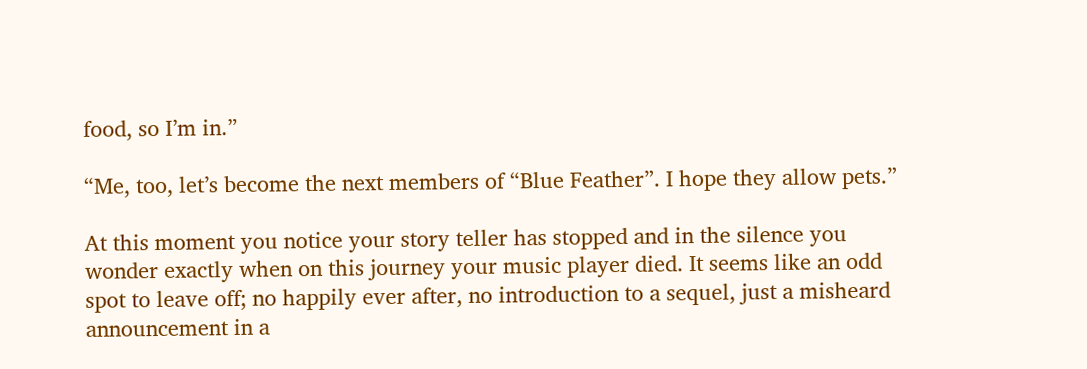food, so I’m in.”

“Me, too, let’s become the next members of “Blue Feather”. I hope they allow pets.”

At this moment you notice your story teller has stopped and in the silence you wonder exactly when on this journey your music player died. It seems like an odd spot to leave off; no happily ever after, no introduction to a sequel, just a misheard announcement in a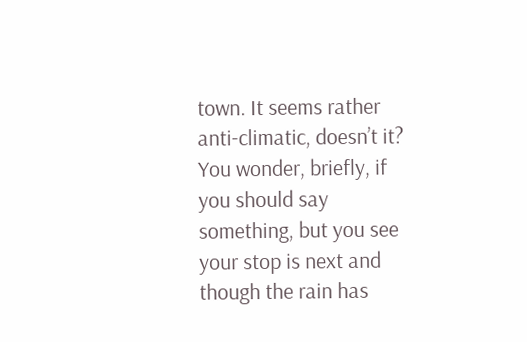town. It seems rather anti-climatic, doesn’t it? You wonder, briefly, if you should say something, but you see your stop is next and though the rain has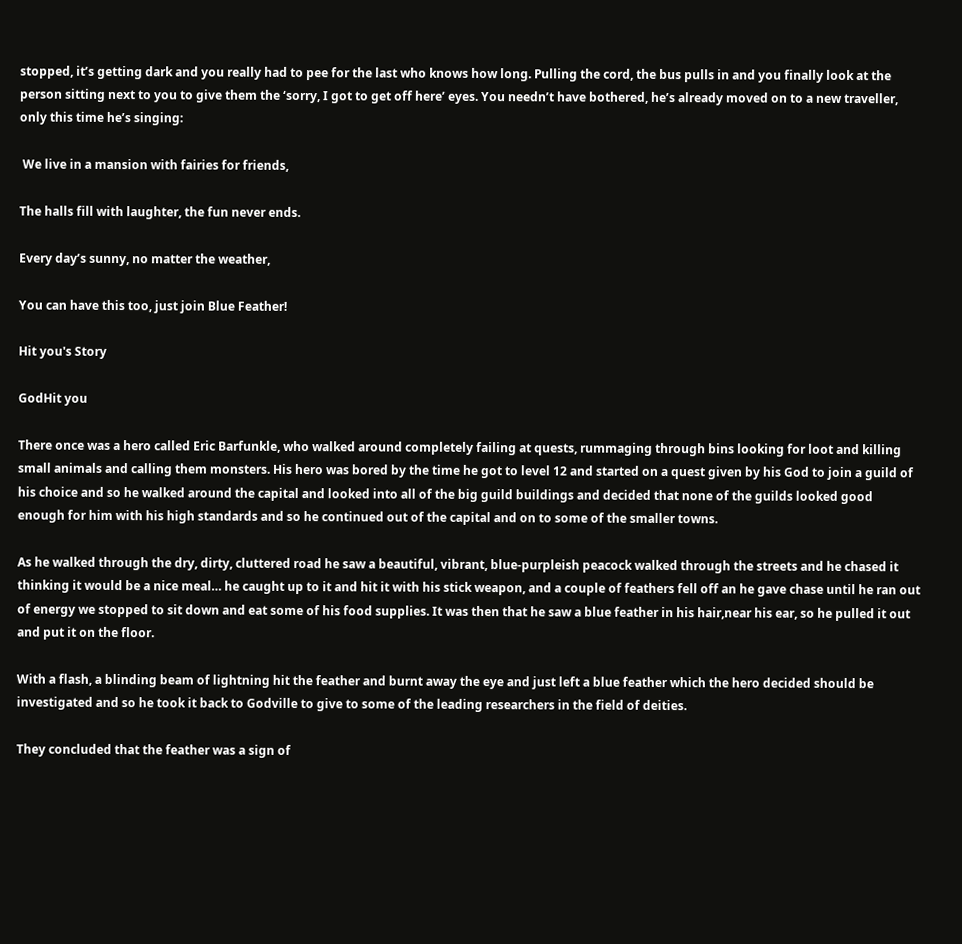stopped, it’s getting dark and you really had to pee for the last who knows how long. Pulling the cord, the bus pulls in and you finally look at the person sitting next to you to give them the ‘sorry, I got to get off here’ eyes. You needn’t have bothered, he’s already moved on to a new traveller, only this time he’s singing:

 We live in a mansion with fairies for friends,

The halls fill with laughter, the fun never ends.

Every day’s sunny, no matter the weather,

You can have this too, just join Blue Feather!

Hit you's Story

GodHit you

There once was a hero called Eric Barfunkle, who walked around completely failing at quests, rummaging through bins looking for loot and killing small animals and calling them monsters. His hero was bored by the time he got to level 12 and started on a quest given by his God to join a guild of his choice and so he walked around the capital and looked into all of the big guild buildings and decided that none of the guilds looked good enough for him with his high standards and so he continued out of the capital and on to some of the smaller towns.

As he walked through the dry, dirty, cluttered road he saw a beautiful, vibrant, blue-purpleish peacock walked through the streets and he chased it thinking it would be a nice meal… he caught up to it and hit it with his stick weapon, and a couple of feathers fell off an he gave chase until he ran out of energy we stopped to sit down and eat some of his food supplies. It was then that he saw a blue feather in his hair,near his ear, so he pulled it out and put it on the floor.

With a flash, a blinding beam of lightning hit the feather and burnt away the eye and just left a blue feather which the hero decided should be investigated and so he took it back to Godville to give to some of the leading researchers in the field of deities.

They concluded that the feather was a sign of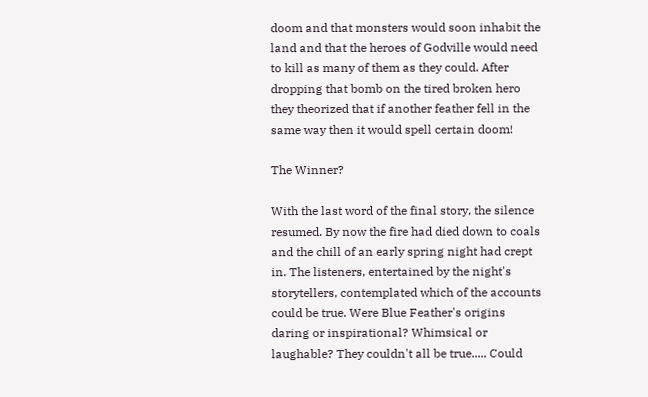doom and that monsters would soon inhabit the land and that the heroes of Godville would need to kill as many of them as they could. After dropping that bomb on the tired broken hero they theorized that if another feather fell in the same way then it would spell certain doom!

The Winner?

With the last word of the final story, the silence resumed. By now the fire had died down to coals and the chill of an early spring night had crept in. The listeners, entertained by the night's storytellers, contemplated which of the accounts could be true. Were Blue Feather's origins daring or inspirational? Whimsical or laughable? They couldn't all be true..... Could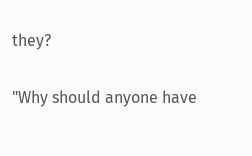they?

"Why should anyone have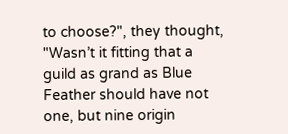to choose?", they thought, "Wasn’t it fitting that a guild as grand as Blue Feather should have not one, but nine origin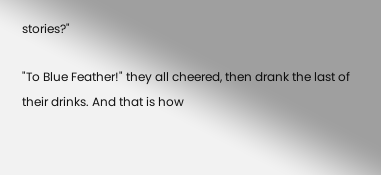stories?"

"To Blue Feather!" they all cheered, then drank the last of their drinks. And that is how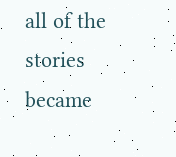all of the stories became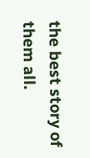the best story of them all.